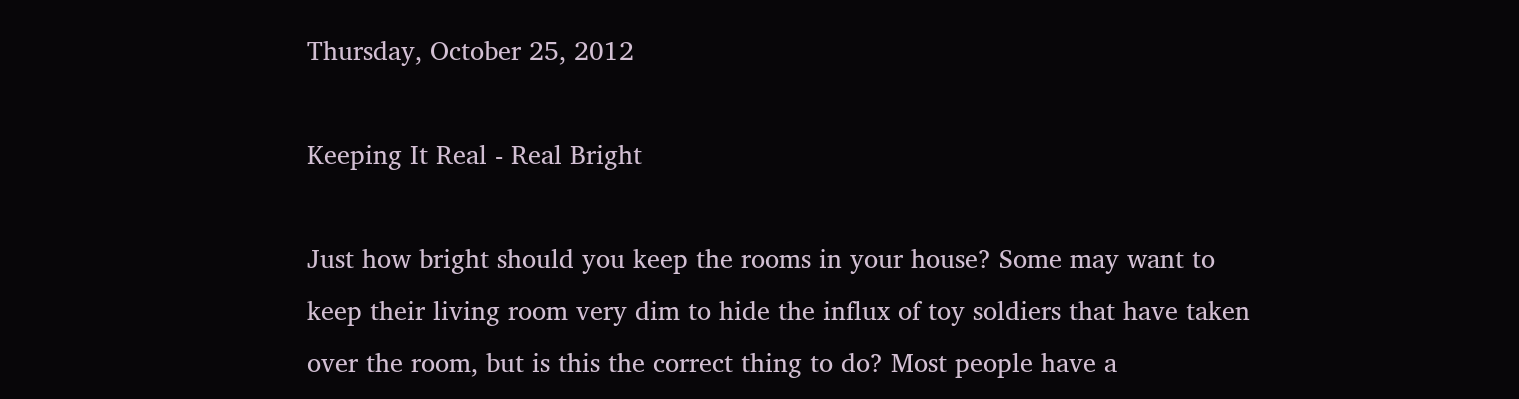Thursday, October 25, 2012

Keeping It Real - Real Bright

Just how bright should you keep the rooms in your house? Some may want to keep their living room very dim to hide the influx of toy soldiers that have taken over the room, but is this the correct thing to do? Most people have a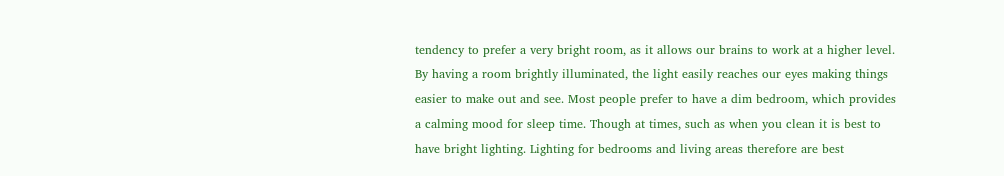tendency to prefer a very bright room, as it allows our brains to work at a higher level. By having a room brightly illuminated, the light easily reaches our eyes making things easier to make out and see. Most people prefer to have a dim bedroom, which provides a calming mood for sleep time. Though at times, such as when you clean it is best to have bright lighting. Lighting for bedrooms and living areas therefore are best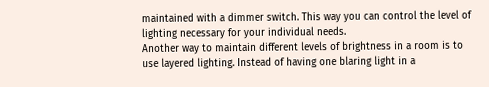maintained with a dimmer switch. This way you can control the level of lighting necessary for your individual needs.
Another way to maintain different levels of brightness in a room is to use layered lighting. Instead of having one blaring light in a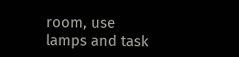room, use lamps and task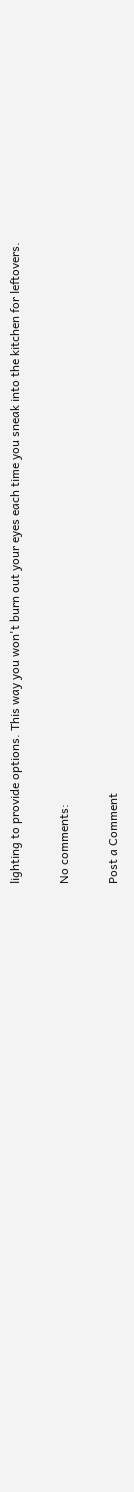lighting to provide options. This way you won't burn out your eyes each time you sneak into the kitchen for leftovers.

No comments:

Post a Comment